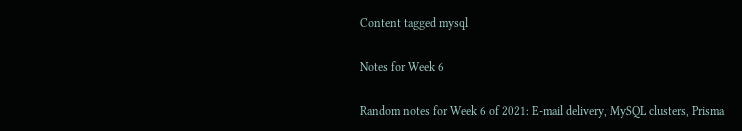Content tagged mysql

Notes for Week 6

Random notes for Week 6 of 2021: E-mail delivery, MySQL clusters, Prisma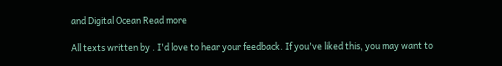and Digital Ocean Read more

All texts written by . I'd love to hear your feedback. If you've liked this, you may want to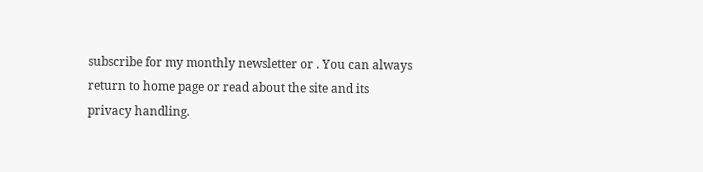subscribe for my monthly newsletter or . You can always return to home page or read about the site and its privacy handling.